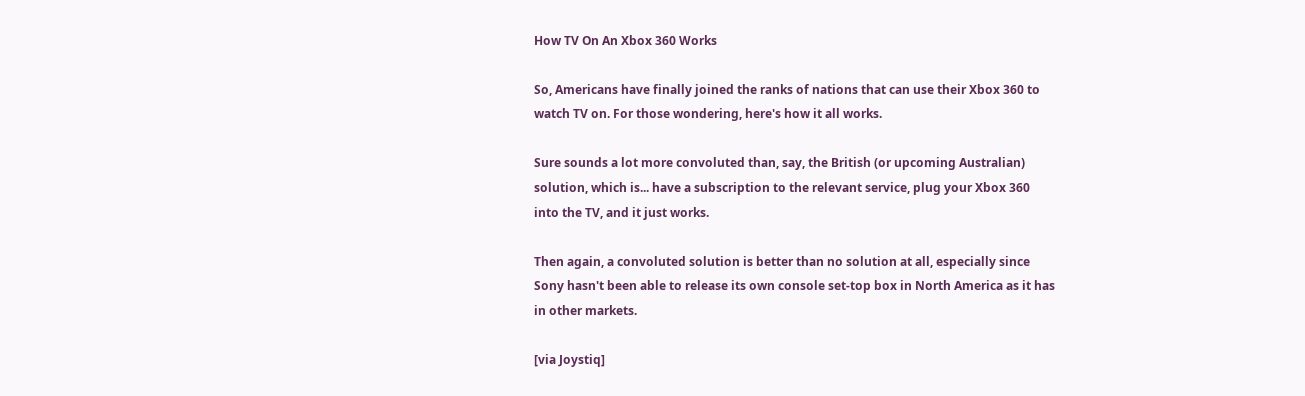How TV On An Xbox 360 Works

So, Americans have finally joined the ranks of nations that can use their Xbox 360 to watch TV on. For those wondering, here's how it all works.

Sure sounds a lot more convoluted than, say, the British (or upcoming Australian) solution, which is... have a subscription to the relevant service, plug your Xbox 360 into the TV, and it just works.

Then again, a convoluted solution is better than no solution at all, especially since Sony hasn't been able to release its own console set-top box in North America as it has in other markets.

[via Joystiq]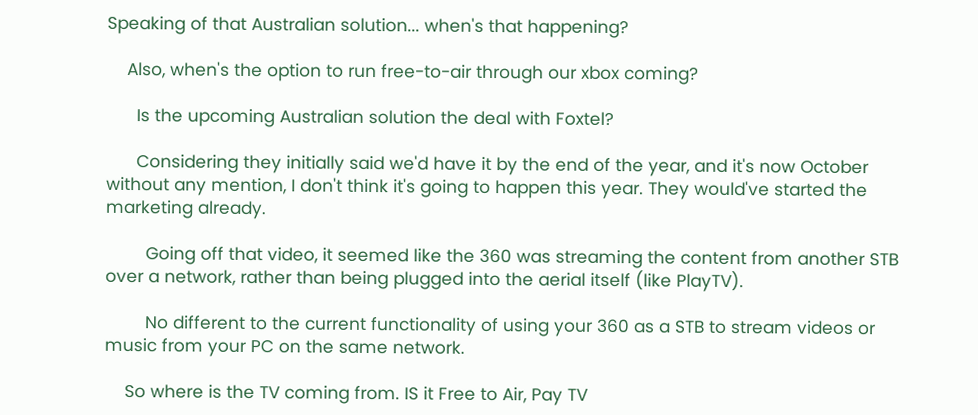Speaking of that Australian solution... when's that happening?

    Also, when's the option to run free-to-air through our xbox coming?

      Is the upcoming Australian solution the deal with Foxtel?

      Considering they initially said we'd have it by the end of the year, and it's now October without any mention, I don't think it's going to happen this year. They would've started the marketing already.

        Going off that video, it seemed like the 360 was streaming the content from another STB over a network, rather than being plugged into the aerial itself (like PlayTV).

        No different to the current functionality of using your 360 as a STB to stream videos or music from your PC on the same network.

    So where is the TV coming from. IS it Free to Air, Pay TV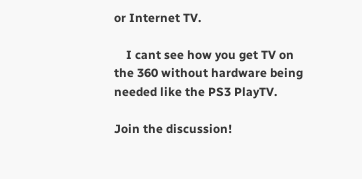or Internet TV.

    I cant see how you get TV on the 360 without hardware being needed like the PS3 PlayTV.

Join the discussion!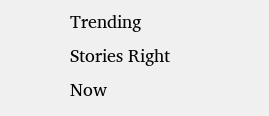Trending Stories Right Now